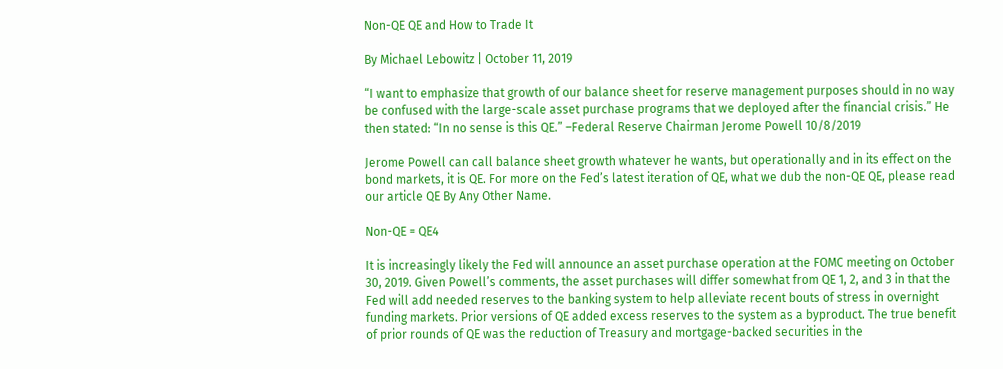Non-QE QE and How to Trade It

By Michael Lebowitz | October 11, 2019

“I want to emphasize that growth of our balance sheet for reserve management purposes should in no way be confused with the large-scale asset purchase programs that we deployed after the financial crisis.” He then stated: “In no sense is this QE.” –Federal Reserve Chairman Jerome Powell 10/8/2019

Jerome Powell can call balance sheet growth whatever he wants, but operationally and in its effect on the bond markets, it is QE. For more on the Fed’s latest iteration of QE, what we dub the non-QE QE, please read our article QE By Any Other Name.

Non-QE = QE4

It is increasingly likely the Fed will announce an asset purchase operation at the FOMC meeting on October 30, 2019. Given Powell’s comments, the asset purchases will differ somewhat from QE 1, 2, and 3 in that the Fed will add needed reserves to the banking system to help alleviate recent bouts of stress in overnight funding markets. Prior versions of QE added excess reserves to the system as a byproduct. The true benefit of prior rounds of QE was the reduction of Treasury and mortgage-backed securities in the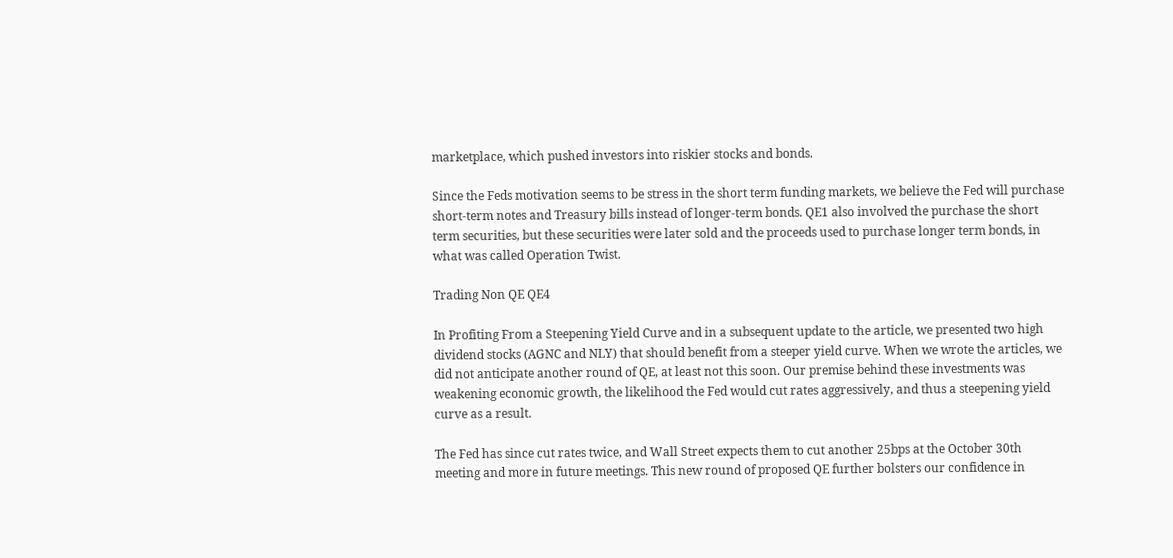marketplace, which pushed investors into riskier stocks and bonds.

Since the Feds motivation seems to be stress in the short term funding markets, we believe the Fed will purchase short-term notes and Treasury bills instead of longer-term bonds. QE1 also involved the purchase the short term securities, but these securities were later sold and the proceeds used to purchase longer term bonds, in what was called Operation Twist.

Trading Non QE QE4

In Profiting From a Steepening Yield Curve and in a subsequent update to the article, we presented two high dividend stocks (AGNC and NLY) that should benefit from a steeper yield curve. When we wrote the articles, we did not anticipate another round of QE, at least not this soon. Our premise behind these investments was weakening economic growth, the likelihood the Fed would cut rates aggressively, and thus a steepening yield curve as a result.

The Fed has since cut rates twice, and Wall Street expects them to cut another 25bps at the October 30th meeting and more in future meetings. This new round of proposed QE further bolsters our confidence in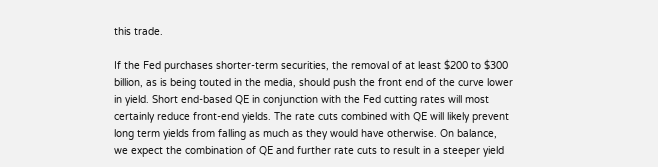this trade.

If the Fed purchases shorter-term securities, the removal of at least $200 to $300 billion, as is being touted in the media, should push the front end of the curve lower in yield. Short end-based QE in conjunction with the Fed cutting rates will most certainly reduce front-end yields. The rate cuts combined with QE will likely prevent long term yields from falling as much as they would have otherwise. On balance, we expect the combination of QE and further rate cuts to result in a steeper yield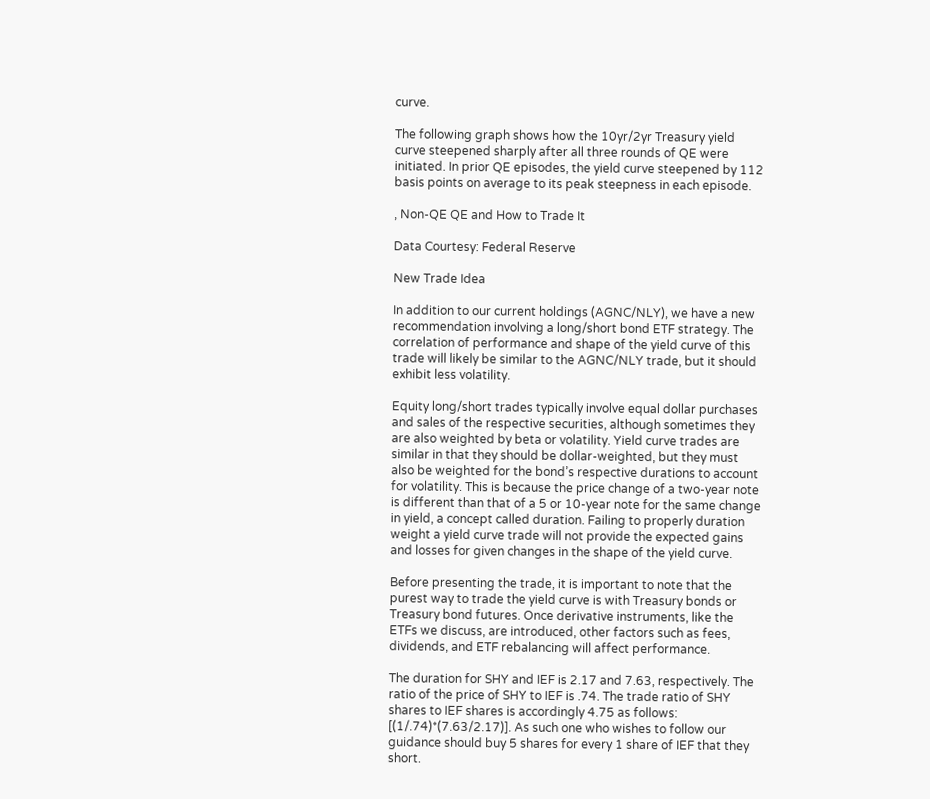curve.

The following graph shows how the 10yr/2yr Treasury yield curve steepened sharply after all three rounds of QE were initiated. In prior QE episodes, the yield curve steepened by 112 basis points on average to its peak steepness in each episode.

, Non-QE QE and How to Trade It

Data Courtesy: Federal Reserve

New Trade Idea

In addition to our current holdings (AGNC/NLY), we have a new recommendation involving a long/short bond ETF strategy. The correlation of performance and shape of the yield curve of this trade will likely be similar to the AGNC/NLY trade, but it should exhibit less volatility.

Equity long/short trades typically involve equal dollar purchases and sales of the respective securities, although sometimes they are also weighted by beta or volatility. Yield curve trades are similar in that they should be dollar-weighted, but they must also be weighted for the bond’s respective durations to account for volatility. This is because the price change of a two-year note is different than that of a 5 or 10-year note for the same change in yield, a concept called duration. Failing to properly duration weight a yield curve trade will not provide the expected gains and losses for given changes in the shape of the yield curve.

Before presenting the trade, it is important to note that the purest way to trade the yield curve is with Treasury bonds or Treasury bond futures. Once derivative instruments, like the ETFs we discuss, are introduced, other factors such as fees, dividends, and ETF rebalancing will affect performance.

The duration for SHY and IEF is 2.17 and 7.63, respectively. The ratio of the price of SHY to IEF is .74. The trade ratio of SHY shares to IEF shares is accordingly 4.75 as follows: [(1/.74)*(7.63/2.17)]. As such one who wishes to follow our guidance should buy 5 shares for every 1 share of IEF that they short.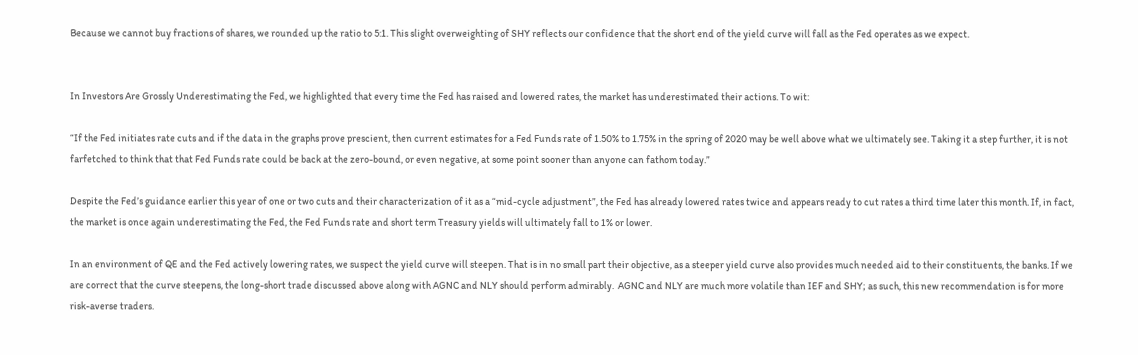Because we cannot buy fractions of shares, we rounded up the ratio to 5:1. This slight overweighting of SHY reflects our confidence that the short end of the yield curve will fall as the Fed operates as we expect.


In Investors Are Grossly Underestimating the Fed, we highlighted that every time the Fed has raised and lowered rates, the market has underestimated their actions. To wit:

“If the Fed initiates rate cuts and if the data in the graphs prove prescient, then current estimates for a Fed Funds rate of 1.50% to 1.75% in the spring of 2020 may be well above what we ultimately see. Taking it a step further, it is not farfetched to think that that Fed Funds rate could be back at the zero-bound, or even negative, at some point sooner than anyone can fathom today.”

Despite the Fed’s guidance earlier this year of one or two cuts and their characterization of it as a “mid-cycle adjustment”, the Fed has already lowered rates twice and appears ready to cut rates a third time later this month. If, in fact, the market is once again underestimating the Fed, the Fed Funds rate and short term Treasury yields will ultimately fall to 1% or lower.

In an environment of QE and the Fed actively lowering rates, we suspect the yield curve will steepen. That is in no small part their objective, as a steeper yield curve also provides much needed aid to their constituents, the banks. If we are correct that the curve steepens, the long-short trade discussed above along with AGNC and NLY should perform admirably.  AGNC and NLY are much more volatile than IEF and SHY; as such, this new recommendation is for more risk-averse traders.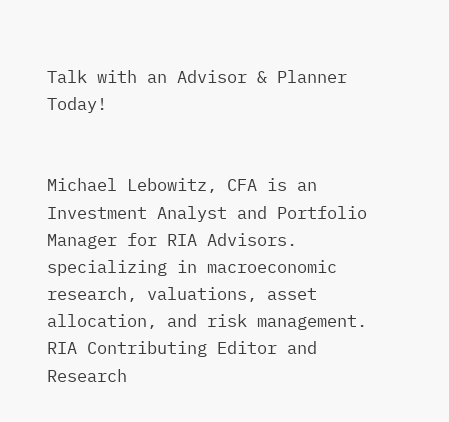Talk with an Advisor & Planner Today!


Michael Lebowitz, CFA is an Investment Analyst and Portfolio Manager for RIA Advisors. specializing in macroeconomic research, valuations, asset allocation, and risk management. RIA Contributing Editor and Research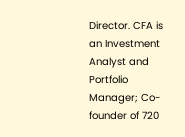Director. CFA is an Investment Analyst and Portfolio Manager; Co-founder of 720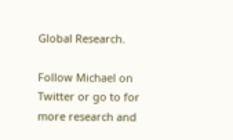Global Research.

Follow Michael on Twitter or go to for more research and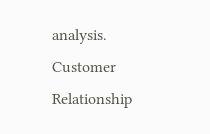analysis.
Customer Relationship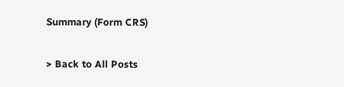Summary (Form CRS)

> Back to All Posts